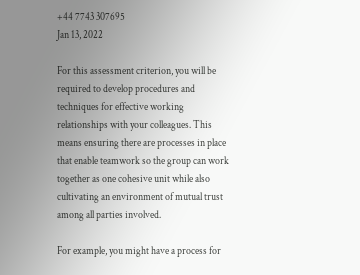+44 7743 307695
Jan 13, 2022

For this assessment criterion, you will be required to develop procedures and techniques for effective working relationships with your colleagues. This means ensuring there are processes in place that enable teamwork so the group can work together as one cohesive unit while also cultivating an environment of mutual trust among all parties involved.

For example, you might have a process for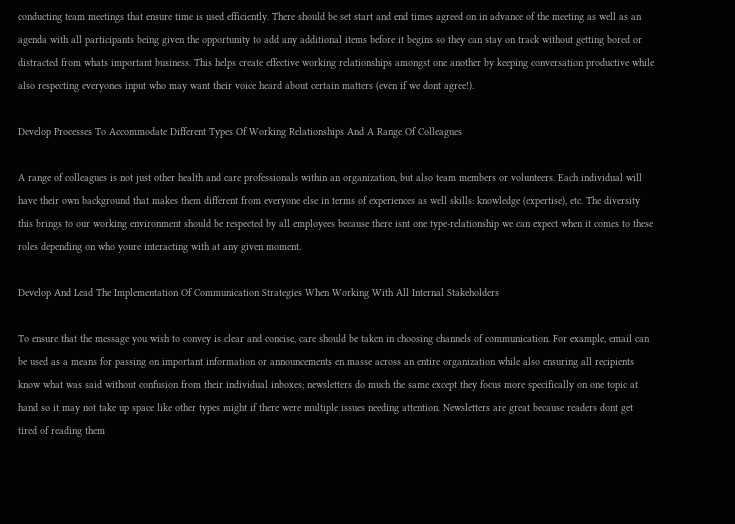conducting team meetings that ensure time is used efficiently. There should be set start and end times agreed on in advance of the meeting as well as an agenda with all participants being given the opportunity to add any additional items before it begins so they can stay on track without getting bored or distracted from whats important business. This helps create effective working relationships amongst one another by keeping conversation productive while also respecting everyones input who may want their voice heard about certain matters (even if we dont agree!).

Develop Processes To Accommodate Different Types Of Working Relationships And A Range Of Colleagues

A range of colleagues is not just other health and care professionals within an organization, but also team members or volunteers. Each individual will have their own background that makes them different from everyone else in terms of experiences as well skills: knowledge (expertise), etc. The diversity this brings to our working environment should be respected by all employees because there isnt one type-relationship we can expect when it comes to these roles depending on who youre interacting with at any given moment.

Develop And Lead The Implementation Of Communication Strategies When Working With All Internal Stakeholders

To ensure that the message you wish to convey is clear and concise, care should be taken in choosing channels of communication. For example, email can be used as a means for passing on important information or announcements en masse across an entire organization while also ensuring all recipients know what was said without confusion from their individual inboxes; newsletters do much the same except they focus more specifically on one topic at hand so it may not take up space like other types might if there were multiple issues needing attention. Newsletters are great because readers dont get tired of reading them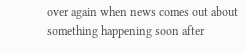over again when news comes out about something happening soon after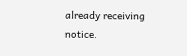already receiving notice.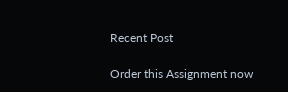Recent Post

Order this Assignment now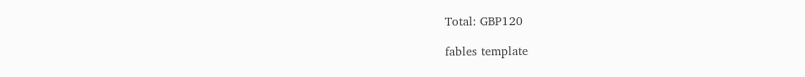Total: GBP120

fables template